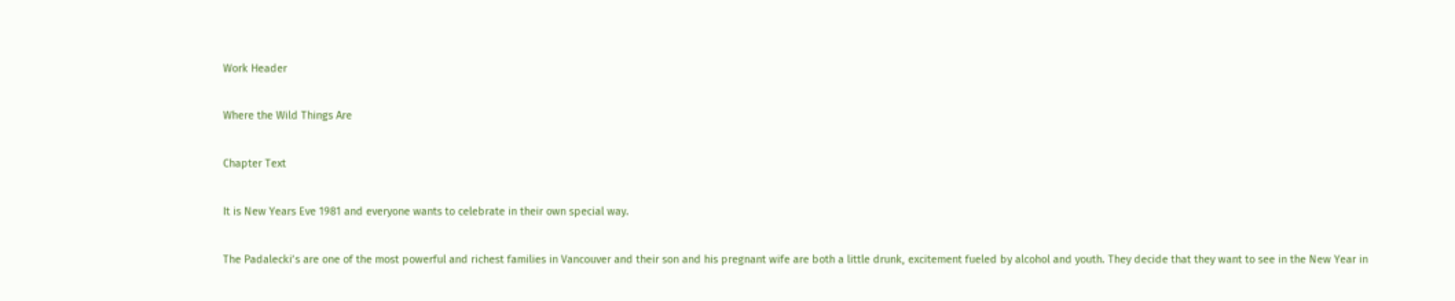Work Header

Where the Wild Things Are

Chapter Text

It is New Years Eve 1981 and everyone wants to celebrate in their own special way.

The Padalecki’s are one of the most powerful and richest families in Vancouver and their son and his pregnant wife are both a little drunk, excitement fueled by alcohol and youth. They decide that they want to see in the New Year in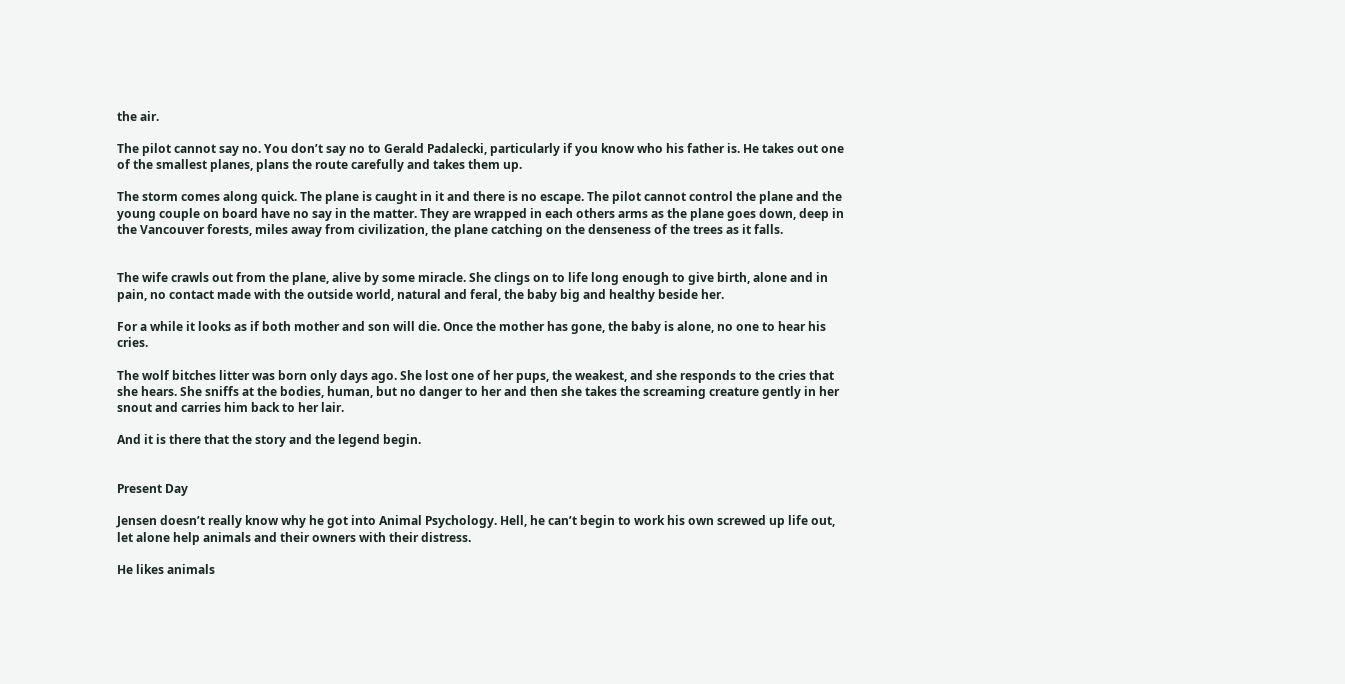the air.

The pilot cannot say no. You don’t say no to Gerald Padalecki, particularly if you know who his father is. He takes out one of the smallest planes, plans the route carefully and takes them up.

The storm comes along quick. The plane is caught in it and there is no escape. The pilot cannot control the plane and the young couple on board have no say in the matter. They are wrapped in each others arms as the plane goes down, deep in the Vancouver forests, miles away from civilization, the plane catching on the denseness of the trees as it falls.


The wife crawls out from the plane, alive by some miracle. She clings on to life long enough to give birth, alone and in pain, no contact made with the outside world, natural and feral, the baby big and healthy beside her.

For a while it looks as if both mother and son will die. Once the mother has gone, the baby is alone, no one to hear his cries.

The wolf bitches litter was born only days ago. She lost one of her pups, the weakest, and she responds to the cries that she hears. She sniffs at the bodies, human, but no danger to her and then she takes the screaming creature gently in her snout and carries him back to her lair.

And it is there that the story and the legend begin.


Present Day

Jensen doesn’t really know why he got into Animal Psychology. Hell, he can’t begin to work his own screwed up life out, let alone help animals and their owners with their distress.

He likes animals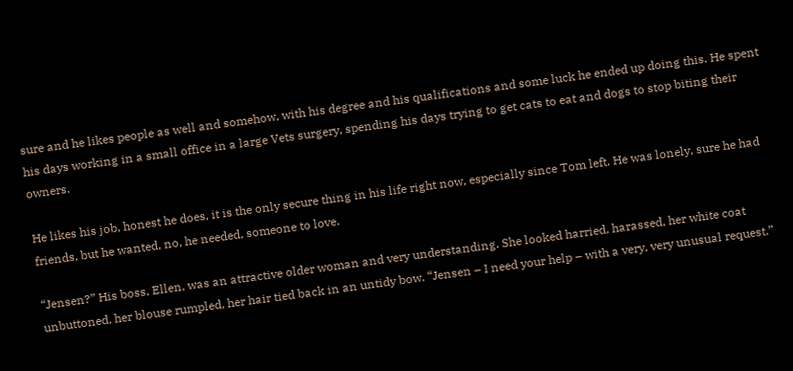sure and he likes people as well and somehow, with his degree and his qualifications and some luck he ended up doing this. He spent his days working in a small office in a large Vets surgery, spending his days trying to get cats to eat and dogs to stop biting their owners.

He likes his job, honest he does, it is the only secure thing in his life right now, especially since Tom left. He was lonely, sure he had friends, but he wanted, no, he needed, someone to love.

“Jensen?” His boss, Ellen, was an attractive older woman and very understanding. She looked harried, harassed, her white coat unbuttoned, her blouse rumpled, her hair tied back in an untidy bow. “Jensen – I need your help – with a very, very unusual request.”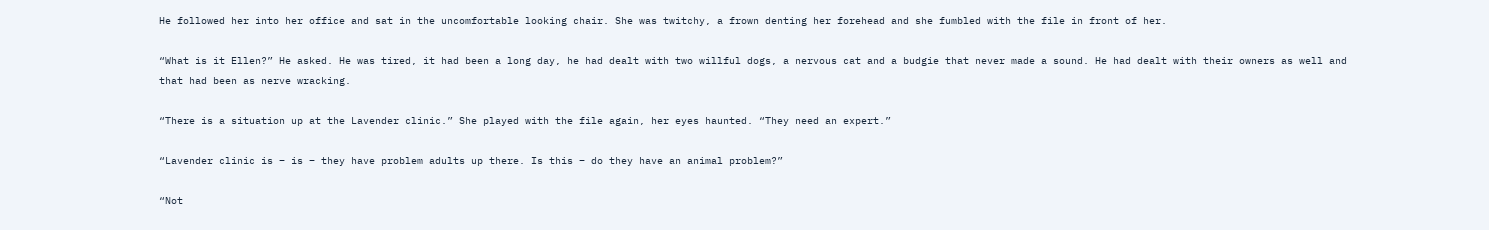He followed her into her office and sat in the uncomfortable looking chair. She was twitchy, a frown denting her forehead and she fumbled with the file in front of her.

“What is it Ellen?” He asked. He was tired, it had been a long day, he had dealt with two willful dogs, a nervous cat and a budgie that never made a sound. He had dealt with their owners as well and that had been as nerve wracking.

“There is a situation up at the Lavender clinic.” She played with the file again, her eyes haunted. “They need an expert.”

“Lavender clinic is – is – they have problem adults up there. Is this – do they have an animal problem?”

“Not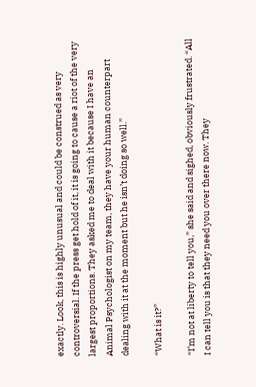exactly. Look, this is highly unusual and could be construed as very controversial. If the press get hold of it, it is going to cause a riot of the very largest proportions. They asked me to deal with it because I have an Animal Psychologist on my team, they have your human counterpart dealing with it at the moment but he isn’t doing so well.”

“What is it?”

“I’m not at liberty to tell you,” she said and sighed, obviously frustrated. “All I can tell you is that they need you over there now. They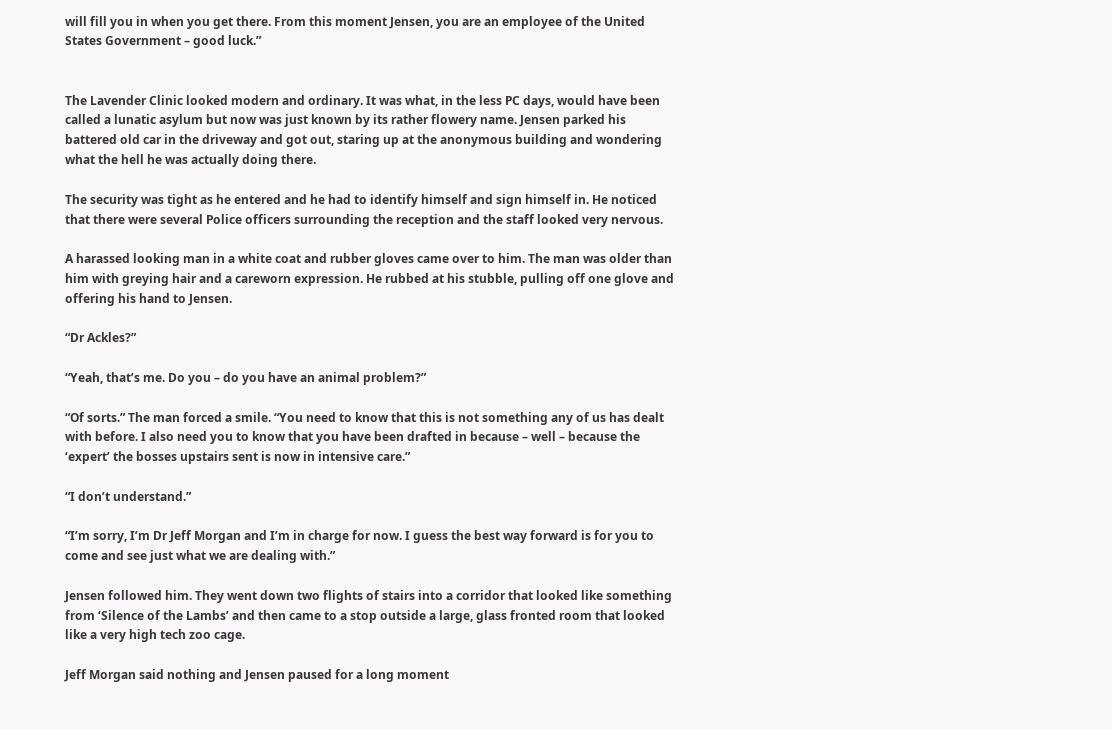will fill you in when you get there. From this moment Jensen, you are an employee of the United States Government – good luck.”


The Lavender Clinic looked modern and ordinary. It was what, in the less PC days, would have been called a lunatic asylum but now was just known by its rather flowery name. Jensen parked his battered old car in the driveway and got out, staring up at the anonymous building and wondering what the hell he was actually doing there.

The security was tight as he entered and he had to identify himself and sign himself in. He noticed that there were several Police officers surrounding the reception and the staff looked very nervous.

A harassed looking man in a white coat and rubber gloves came over to him. The man was older than him with greying hair and a careworn expression. He rubbed at his stubble, pulling off one glove and offering his hand to Jensen.

“Dr Ackles?”

“Yeah, that’s me. Do you – do you have an animal problem?”

“Of sorts.” The man forced a smile. “You need to know that this is not something any of us has dealt with before. I also need you to know that you have been drafted in because – well – because the ‘expert’ the bosses upstairs sent is now in intensive care.”

“I don’t understand.”

“I’m sorry, I’m Dr Jeff Morgan and I’m in charge for now. I guess the best way forward is for you to come and see just what we are dealing with.”

Jensen followed him. They went down two flights of stairs into a corridor that looked like something from ‘Silence of the Lambs’ and then came to a stop outside a large, glass fronted room that looked like a very high tech zoo cage.

Jeff Morgan said nothing and Jensen paused for a long moment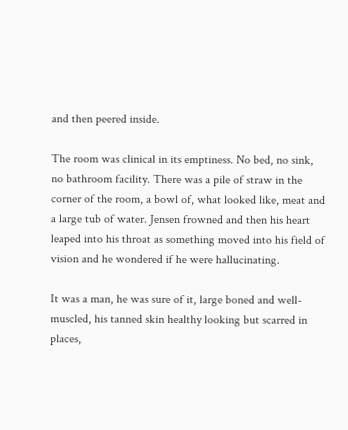and then peered inside.

The room was clinical in its emptiness. No bed, no sink, no bathroom facility. There was a pile of straw in the corner of the room, a bowl of, what looked like, meat and a large tub of water. Jensen frowned and then his heart leaped into his throat as something moved into his field of vision and he wondered if he were hallucinating.

It was a man, he was sure of it, large boned and well-muscled, his tanned skin healthy looking but scarred in places,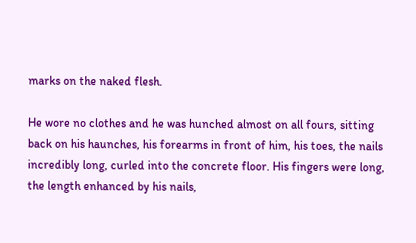marks on the naked flesh.

He wore no clothes and he was hunched almost on all fours, sitting back on his haunches, his forearms in front of him, his toes, the nails incredibly long, curled into the concrete floor. His fingers were long, the length enhanced by his nails,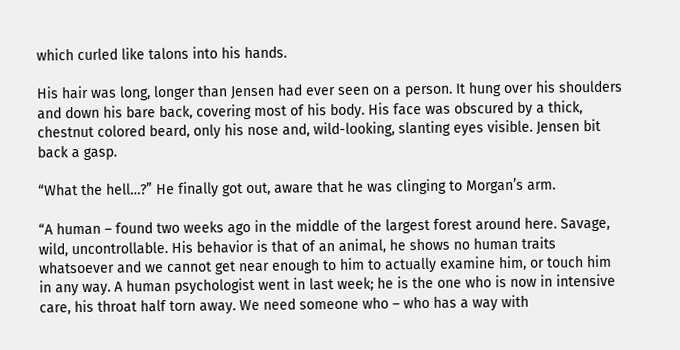which curled like talons into his hands.

His hair was long, longer than Jensen had ever seen on a person. It hung over his shoulders and down his bare back, covering most of his body. His face was obscured by a thick, chestnut colored beard, only his nose and, wild-looking, slanting eyes visible. Jensen bit back a gasp.

“What the hell…?” He finally got out, aware that he was clinging to Morgan’s arm.

“A human – found two weeks ago in the middle of the largest forest around here. Savage, wild, uncontrollable. His behavior is that of an animal, he shows no human traits whatsoever and we cannot get near enough to him to actually examine him, or touch him in any way. A human psychologist went in last week; he is the one who is now in intensive care, his throat half torn away. We need someone who – who has a way with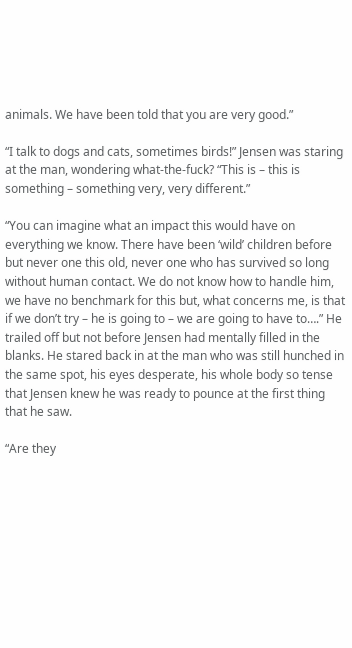animals. We have been told that you are very good.”

“I talk to dogs and cats, sometimes birds!” Jensen was staring at the man, wondering what-the-fuck? “This is – this is something – something very, very different.”

“You can imagine what an impact this would have on everything we know. There have been ‘wild’ children before but never one this old, never one who has survived so long without human contact. We do not know how to handle him, we have no benchmark for this but, what concerns me, is that if we don’t try – he is going to – we are going to have to….” He trailed off but not before Jensen had mentally filled in the blanks. He stared back in at the man who was still hunched in the same spot, his eyes desperate, his whole body so tense that Jensen knew he was ready to pounce at the first thing that he saw.

“Are they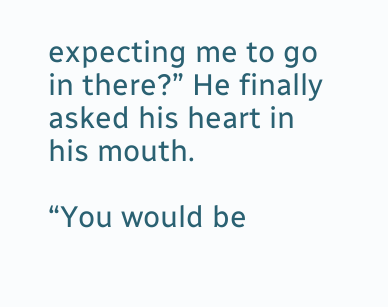expecting me to go in there?” He finally asked his heart in his mouth.

“You would be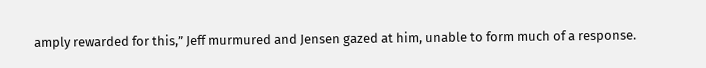amply rewarded for this,” Jeff murmured and Jensen gazed at him, unable to form much of a response.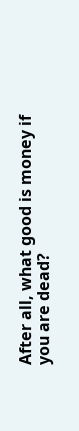After all, what good is money if you are dead?